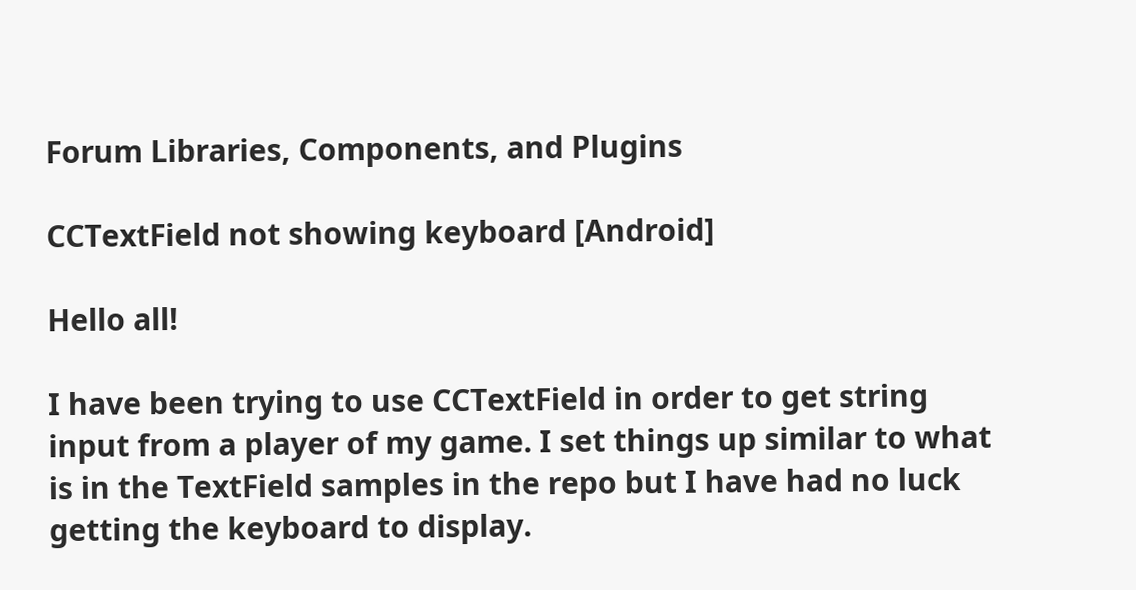Forum Libraries, Components, and Plugins

CCTextField not showing keyboard [Android]

Hello all!

I have been trying to use CCTextField in order to get string input from a player of my game. I set things up similar to what is in the TextField samples in the repo but I have had no luck getting the keyboard to display.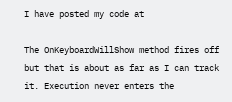I have posted my code at

The OnKeyboardWillShow method fires off but that is about as far as I can track it. Execution never enters the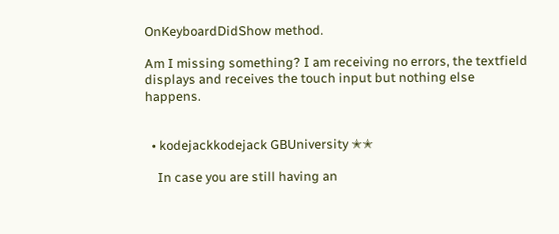OnKeyboardDidShow method.

Am I missing something? I am receiving no errors, the textfield displays and receives the touch input but nothing else happens.


  • kodejackkodejack GBUniversity ✭✭

    In case you are still having an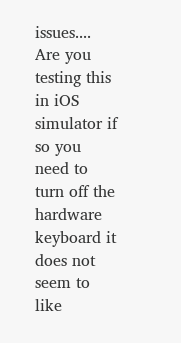issues.... Are you testing this in iOS simulator if so you need to turn off the hardware keyboard it does not seem to like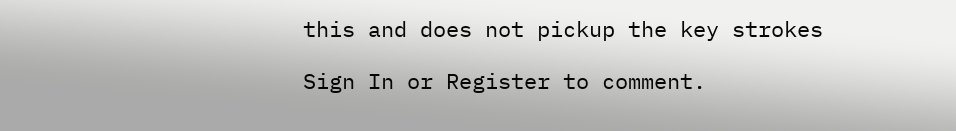this and does not pickup the key strokes

Sign In or Register to comment.